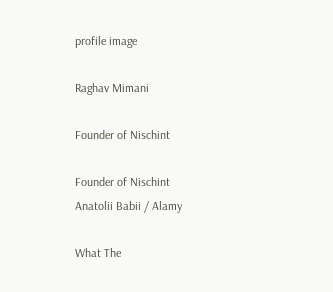profile image

Raghav Mimani

Founder of Nischint

Founder of Nischint
Anatolii Babii / Alamy

What The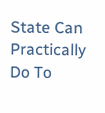State Can Practically Do To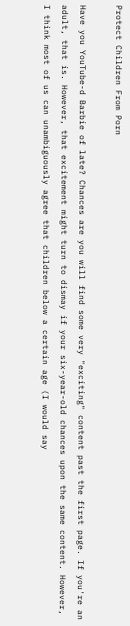Protect Children From Porn

Have you YouTube-d Barbie of late? Chances are you will find some very "exciting" content past the first page. If you're an adult, that is. However, that excitement might turn to dismay if your six-year-old chances upon the same content. However, I think most of us can unambiguously agree that children below a certain age (I would say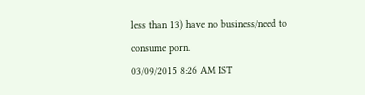less than 13) have no business/need to consume porn.
03/09/2015 8:26 AM IST